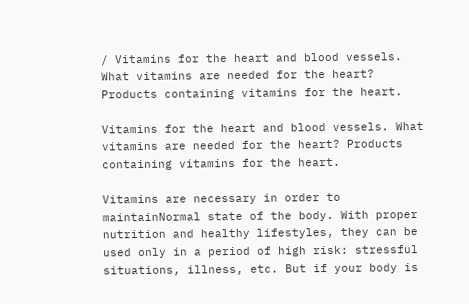/ Vitamins for the heart and blood vessels. What vitamins are needed for the heart? Products containing vitamins for the heart.

Vitamins for the heart and blood vessels. What vitamins are needed for the heart? Products containing vitamins for the heart.

Vitamins are necessary in order to maintainNormal state of the body. With proper nutrition and healthy lifestyles, they can be used only in a period of high risk: stressful situations, illness, etc. But if your body is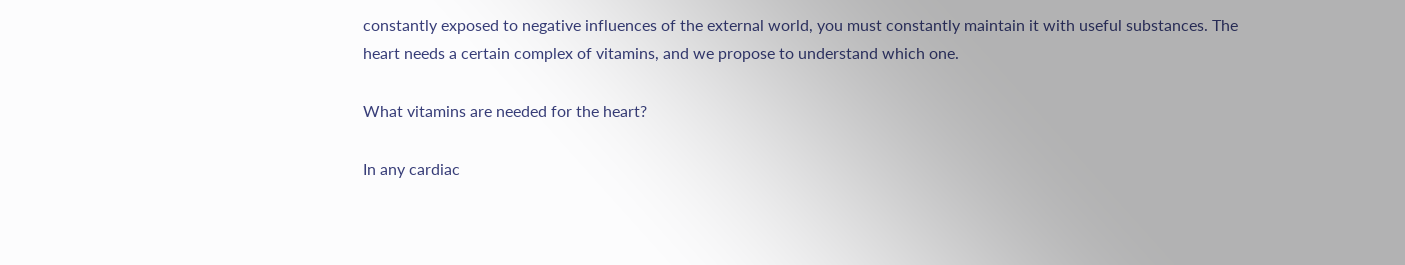constantly exposed to negative influences of the external world, you must constantly maintain it with useful substances. The heart needs a certain complex of vitamins, and we propose to understand which one.

What vitamins are needed for the heart?

In any cardiac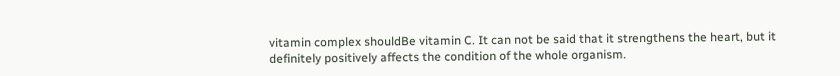vitamin complex shouldBe vitamin C. It can not be said that it strengthens the heart, but it definitely positively affects the condition of the whole organism.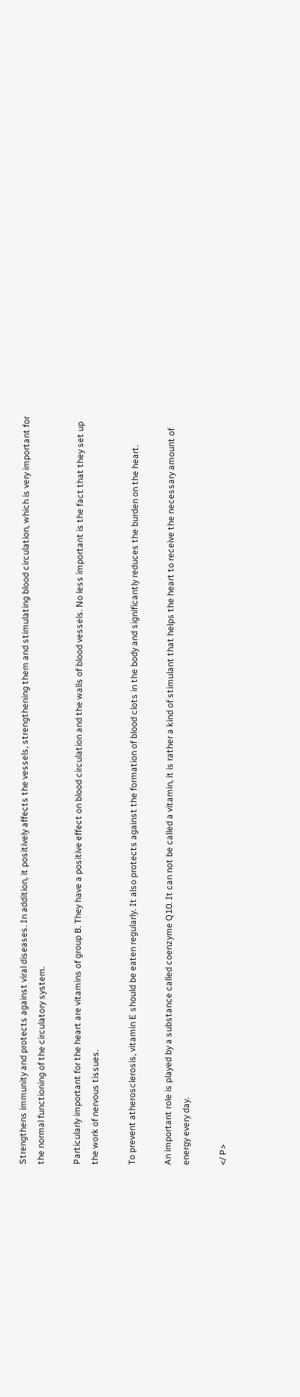Strengthens immunity and protects against viral diseases. In addition, it positively affects the vessels, strengthening them and stimulating blood circulation, which is very important for the normal functioning of the circulatory system.

Particularly important for the heart are vitamins of group B. They have a positive effect on blood circulation and the walls of blood vessels. No less important is the fact that they set up the work of nervous tissues.

To prevent atherosclerosis, vitamin E should be eaten regularly. It also protects against the formation of blood clots in the body and significantly reduces the burden on the heart.

An important role is played by a substance called coenzyme Q10. It can not be called a vitamin, it is rather a kind of stimulant that helps the heart to receive the necessary amount of energy every day.

</ P>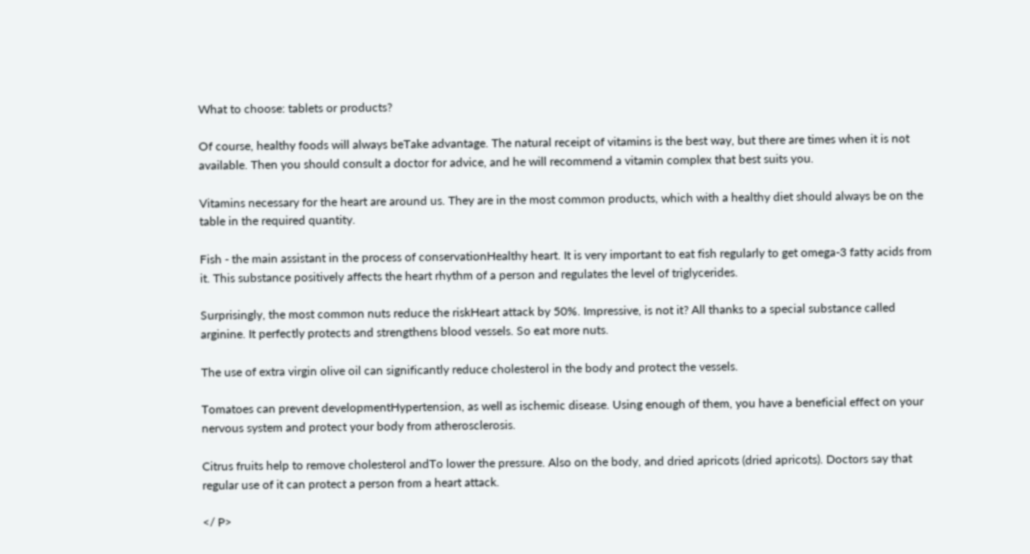What to choose: tablets or products?

Of course, healthy foods will always beTake advantage. The natural receipt of vitamins is the best way, but there are times when it is not available. Then you should consult a doctor for advice, and he will recommend a vitamin complex that best suits you.

Vitamins necessary for the heart are around us. They are in the most common products, which with a healthy diet should always be on the table in the required quantity.

Fish - the main assistant in the process of conservationHealthy heart. It is very important to eat fish regularly to get omega-3 fatty acids from it. This substance positively affects the heart rhythm of a person and regulates the level of triglycerides.

Surprisingly, the most common nuts reduce the riskHeart attack by 50%. Impressive, is not it? All thanks to a special substance called arginine. It perfectly protects and strengthens blood vessels. So eat more nuts.

The use of extra virgin olive oil can significantly reduce cholesterol in the body and protect the vessels.

Tomatoes can prevent developmentHypertension, as well as ischemic disease. Using enough of them, you have a beneficial effect on your nervous system and protect your body from atherosclerosis.

Citrus fruits help to remove cholesterol andTo lower the pressure. Also on the body, and dried apricots (dried apricots). Doctors say that regular use of it can protect a person from a heart attack.

</ P>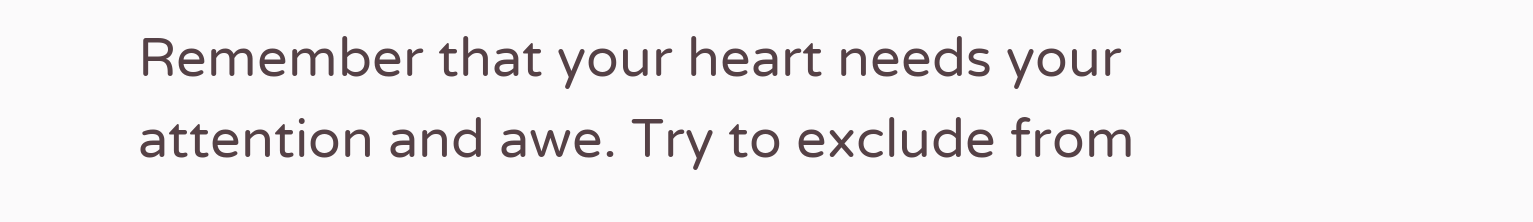Remember that your heart needs your attention and awe. Try to exclude from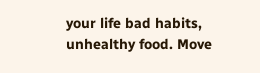your life bad habits, unhealthy food. Move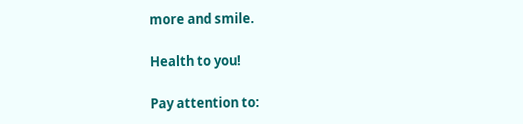more and smile.

Health to you!

Pay attention to: